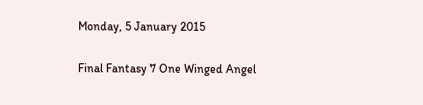Monday, 5 January 2015

Final Fantasy 7 One Winged Angel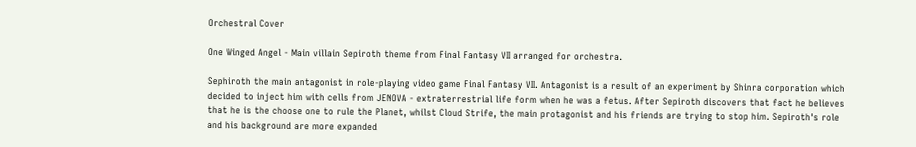Orchestral Cover

One Winged Angel - Main villain Sepiroth theme from Final Fantasy VII arranged for orchestra.

Sephiroth the main antagonist in role-playing video game Final Fantasy VII. Antagonist is a result of an experiment by Shinra corporation which decided to inject him with cells from JENOVA - extraterrestrial life form when he was a fetus. After Sepiroth discovers that fact he believes that he is the choose one to rule the Planet, whilst Cloud Strife, the main protagonist and his friends are trying to stop him. Sepiroth's role and his background are more expanded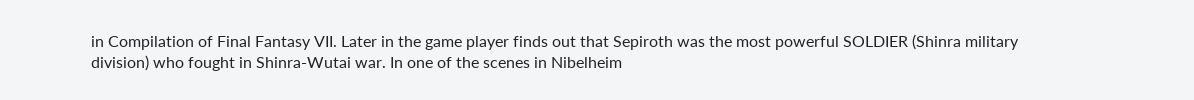in Compilation of Final Fantasy VII. Later in the game player finds out that Sepiroth was the most powerful SOLDIER (Shinra military division) who fought in Shinra-Wutai war. In one of the scenes in Nibelheim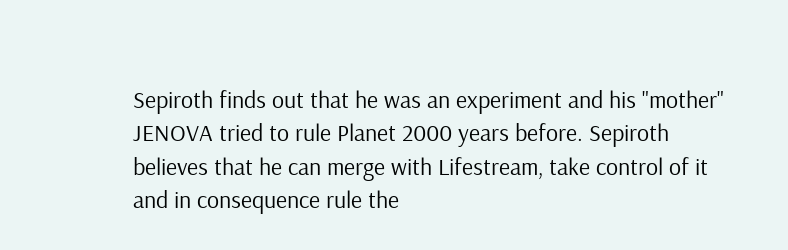Sepiroth finds out that he was an experiment and his "mother" JENOVA tried to rule Planet 2000 years before. Sepiroth believes that he can merge with Lifestream, take control of it and in consequence rule the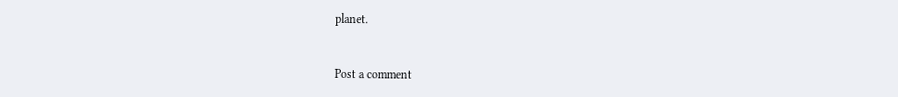planet.


Post a comment